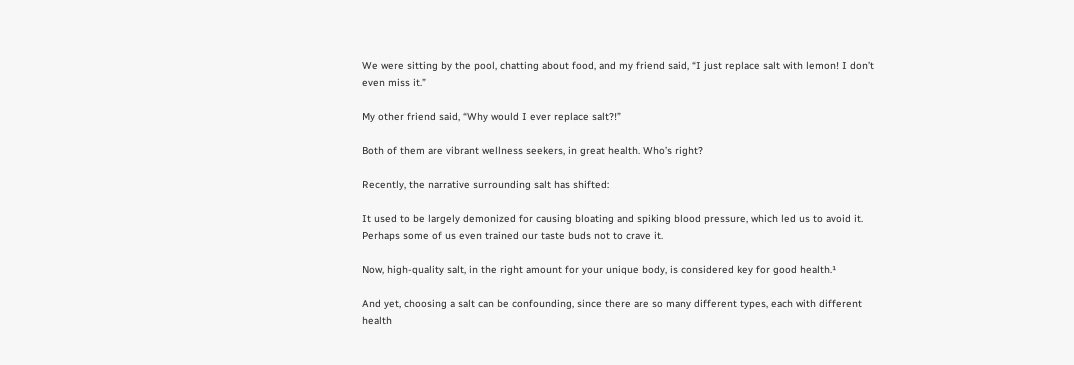We were sitting by the pool, chatting about food, and my friend said, “I just replace salt with lemon! I don’t even miss it.”

My other friend said, “Why would I ever replace salt?!”

Both of them are vibrant wellness seekers, in great health. Who’s right?

Recently, the narrative surrounding salt has shifted:

It used to be largely demonized for causing bloating and spiking blood pressure, which led us to avoid it. Perhaps some of us even trained our taste buds not to crave it.

Now, high-quality salt, in the right amount for your unique body, is considered key for good health.¹

And yet, choosing a salt can be confounding, since there are so many different types, each with different health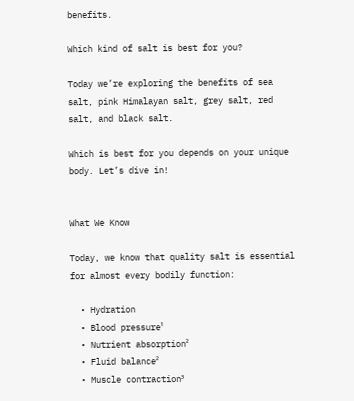benefits.

Which kind of salt is best for you?

Today we’re exploring the benefits of sea salt, pink Himalayan salt, grey salt, red salt, and black salt.

Which is best for you depends on your unique body. Let’s dive in!


What We Know

Today, we know that quality salt is essential for almost every bodily function:

  • Hydration
  • Blood pressure¹
  • Nutrient absorption²
  • Fluid balance²
  • Muscle contraction³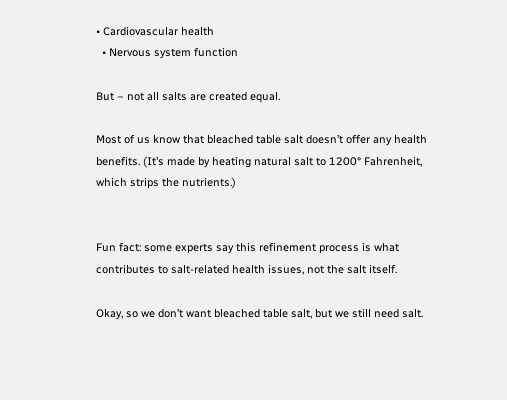• Cardiovascular health
  • Nervous system function

But – not all salts are created equal.

Most of us know that bleached table salt doesn’t offer any health benefits. (It’s made by heating natural salt to 1200° Fahrenheit, which strips the nutrients.)


Fun fact: some experts say this refinement process is what contributes to salt-related health issues, not the salt itself.

Okay, so we don’t want bleached table salt, but we still need salt.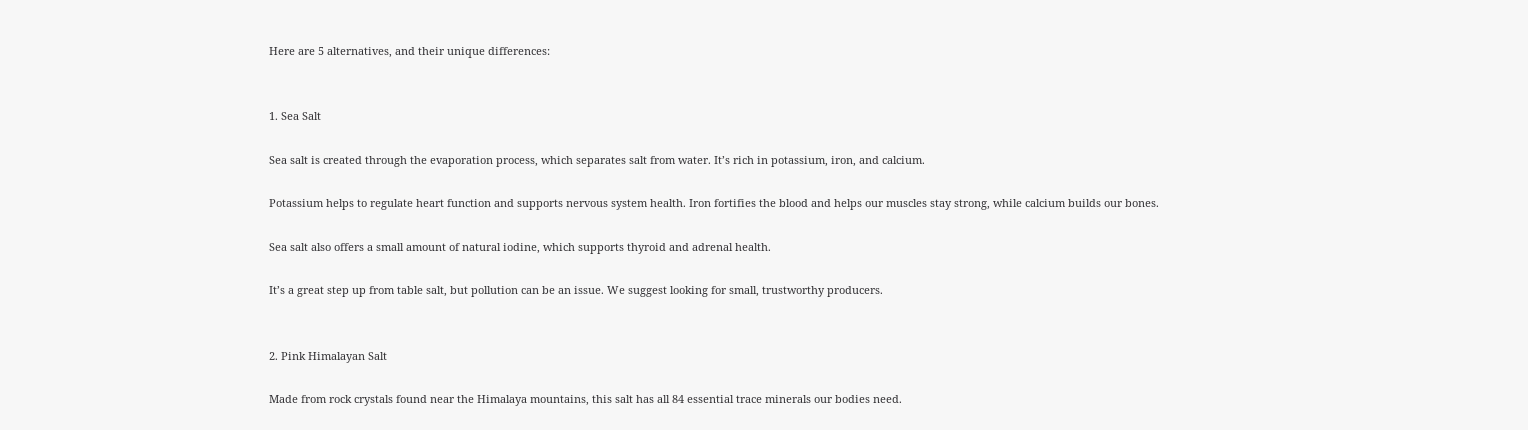Here are 5 alternatives, and their unique differences:


1. Sea Salt

Sea salt is created through the evaporation process, which separates salt from water. It’s rich in potassium, iron, and calcium.

Potassium helps to regulate heart function and supports nervous system health. Iron fortifies the blood and helps our muscles stay strong, while calcium builds our bones.

Sea salt also offers a small amount of natural iodine, which supports thyroid and adrenal health.

It’s a great step up from table salt, but pollution can be an issue. We suggest looking for small, trustworthy producers.


2. Pink Himalayan Salt

Made from rock crystals found near the Himalaya mountains, this salt has all 84 essential trace minerals our bodies need.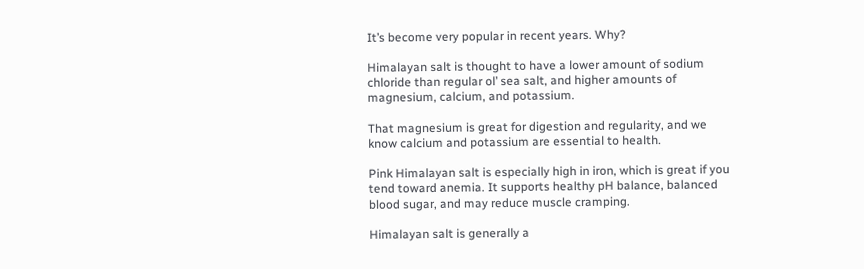It’s become very popular in recent years. Why?

Himalayan salt is thought to have a lower amount of sodium chloride than regular ol’ sea salt, and higher amounts of magnesium, calcium, and potassium.

That magnesium is great for digestion and regularity, and we know calcium and potassium are essential to health.

Pink Himalayan salt is especially high in iron, which is great if you tend toward anemia. It supports healthy pH balance, balanced blood sugar, and may reduce muscle cramping.

Himalayan salt is generally a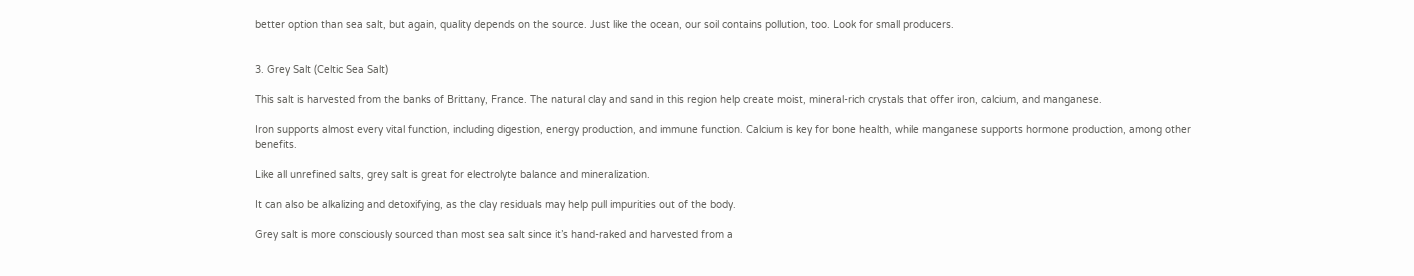better option than sea salt, but again, quality depends on the source. Just like the ocean, our soil contains pollution, too. Look for small producers.


3. Grey Salt (Celtic Sea Salt)

This salt is harvested from the banks of Brittany, France. The natural clay and sand in this region help create moist, mineral-rich crystals that offer iron, calcium, and manganese.

Iron supports almost every vital function, including digestion, energy production, and immune function. Calcium is key for bone health, while manganese supports hormone production, among other benefits.

Like all unrefined salts, grey salt is great for electrolyte balance and mineralization.

It can also be alkalizing and detoxifying, as the clay residuals may help pull impurities out of the body.

Grey salt is more consciously sourced than most sea salt since it’s hand-raked and harvested from a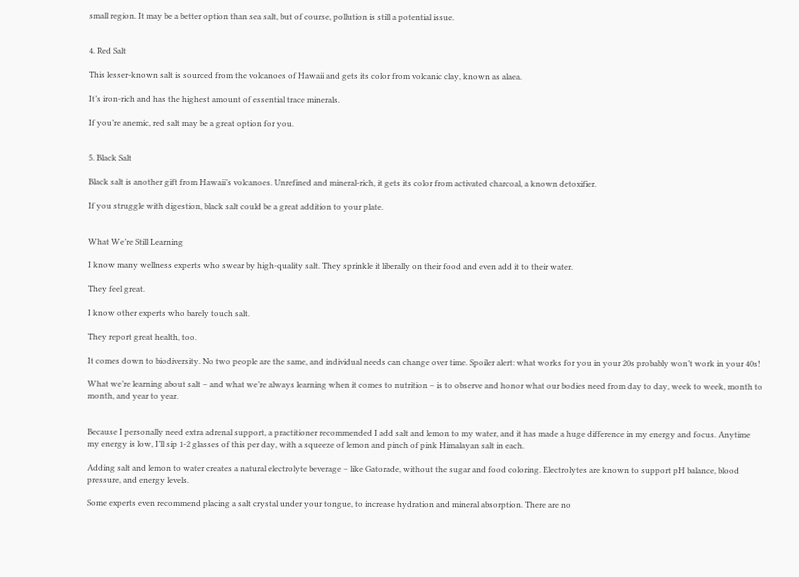small region. It may be a better option than sea salt, but of course, pollution is still a potential issue.


4. Red Salt

This lesser-known salt is sourced from the volcanoes of Hawaii and gets its color from volcanic clay, known as alaea.

It’s iron-rich and has the highest amount of essential trace minerals.

If you’re anemic, red salt may be a great option for you.


5. Black Salt

Black salt is another gift from Hawaii’s volcanoes. Unrefined and mineral-rich, it gets its color from activated charcoal, a known detoxifier.

If you struggle with digestion, black salt could be a great addition to your plate.


What We’re Still Learning

I know many wellness experts who swear by high-quality salt. They sprinkle it liberally on their food and even add it to their water.

They feel great.

I know other experts who barely touch salt.

They report great health, too.

It comes down to biodiversity. No two people are the same, and individual needs can change over time. Spoiler alert: what works for you in your 20s probably won’t work in your 40s!

What we’re learning about salt – and what we’re always learning when it comes to nutrition – is to observe and honor what our bodies need from day to day, week to week, month to month, and year to year.


Because I personally need extra adrenal support, a practitioner recommended I add salt and lemon to my water, and it has made a huge difference in my energy and focus. Anytime my energy is low, I’ll sip 1-2 glasses of this per day, with a squeeze of lemon and pinch of pink Himalayan salt in each.

Adding salt and lemon to water creates a natural electrolyte beverage – like Gatorade, without the sugar and food coloring. Electrolytes are known to support pH balance, blood pressure, and energy levels.

Some experts even recommend placing a salt crystal under your tongue, to increase hydration and mineral absorption. There are no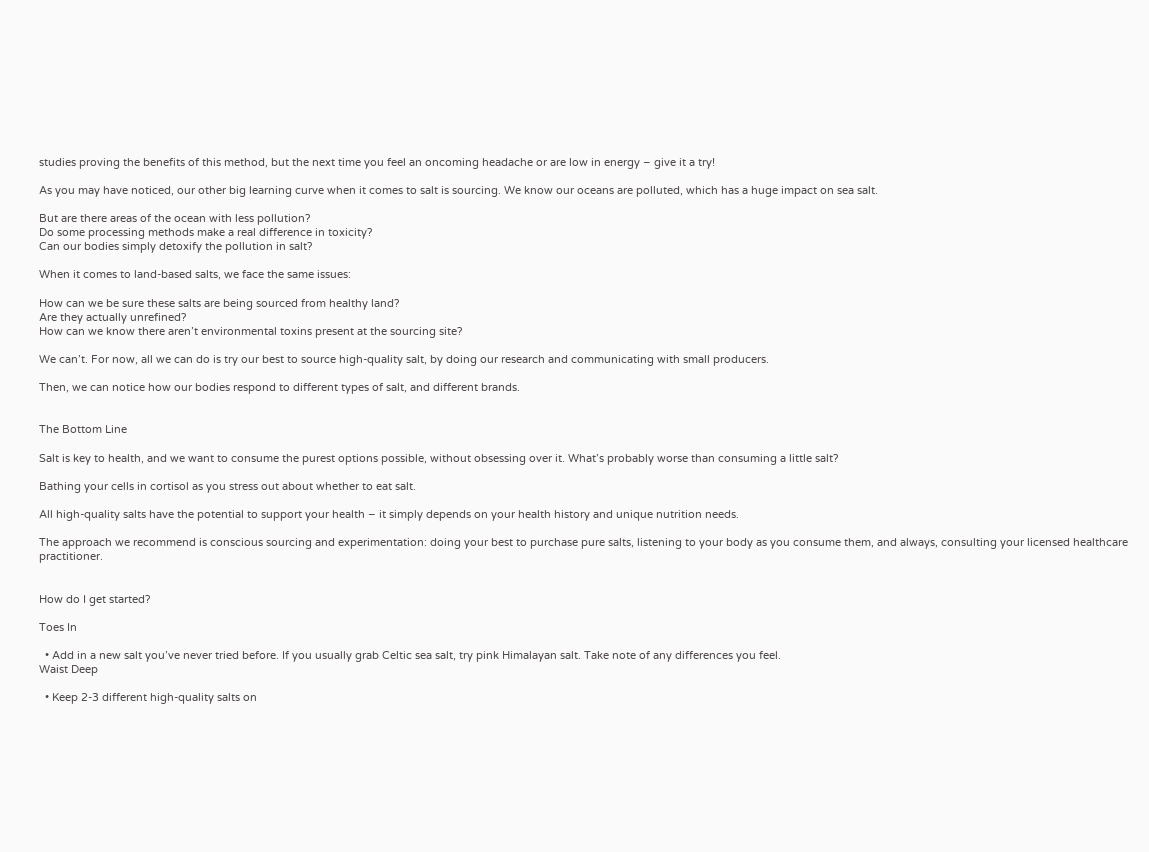studies proving the benefits of this method, but the next time you feel an oncoming headache or are low in energy – give it a try!

As you may have noticed, our other big learning curve when it comes to salt is sourcing. We know our oceans are polluted, which has a huge impact on sea salt.

But are there areas of the ocean with less pollution?
Do some processing methods make a real difference in toxicity?
Can our bodies simply detoxify the pollution in salt?

When it comes to land-based salts, we face the same issues:

How can we be sure these salts are being sourced from healthy land?
Are they actually unrefined?
How can we know there aren’t environmental toxins present at the sourcing site?

We can’t. For now, all we can do is try our best to source high-quality salt, by doing our research and communicating with small producers.

Then, we can notice how our bodies respond to different types of salt, and different brands.


The Bottom Line

Salt is key to health, and we want to consume the purest options possible, without obsessing over it. What’s probably worse than consuming a little salt?

Bathing your cells in cortisol as you stress out about whether to eat salt.

All high-quality salts have the potential to support your health – it simply depends on your health history and unique nutrition needs.

The approach we recommend is conscious sourcing and experimentation: doing your best to purchase pure salts, listening to your body as you consume them, and always, consulting your licensed healthcare practitioner.


How do I get started?

Toes In

  • Add in a new salt you’ve never tried before. If you usually grab Celtic sea salt, try pink Himalayan salt. Take note of any differences you feel.
Waist Deep

  • Keep 2-3 different high-quality salts on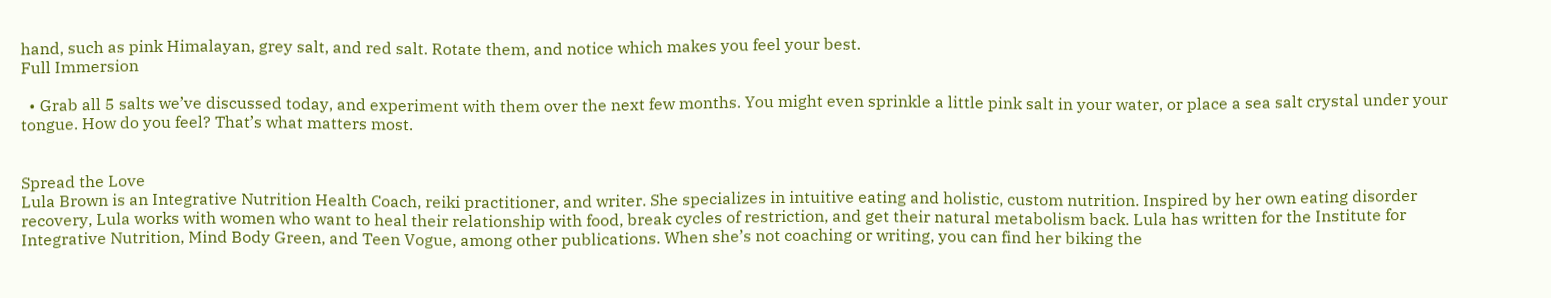hand, such as pink Himalayan, grey salt, and red salt. Rotate them, and notice which makes you feel your best.
Full Immersion

  • Grab all 5 salts we’ve discussed today, and experiment with them over the next few months. You might even sprinkle a little pink salt in your water, or place a sea salt crystal under your tongue. How do you feel? That’s what matters most.


Spread the Love
Lula Brown is an Integrative Nutrition Health Coach, reiki practitioner, and writer. She specializes in intuitive eating and holistic, custom nutrition. Inspired by her own eating disorder recovery, Lula works with women who want to heal their relationship with food, break cycles of restriction, and get their natural metabolism back. Lula has written for the Institute for Integrative Nutrition, Mind Body Green, and Teen Vogue, among other publications. When she’s not coaching or writing, you can find her biking the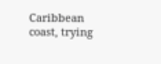Caribbean coast, trying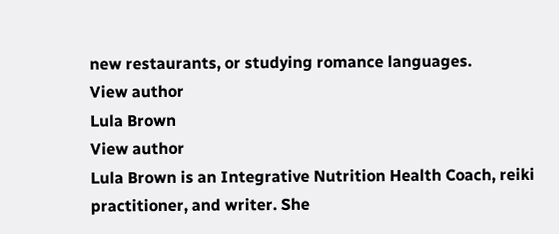new restaurants, or studying romance languages.
View author
Lula Brown
View author
Lula Brown is an Integrative Nutrition Health Coach, reiki practitioner, and writer. She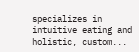specializes in intuitive eating and holistic, custom...